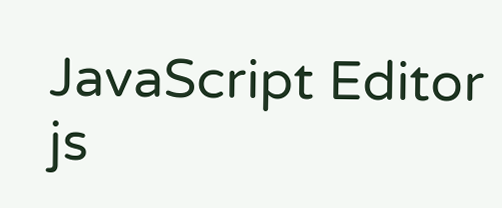JavaScript Editor js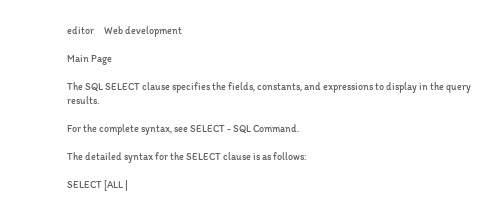editor     Web development

Main Page

The SQL SELECT clause specifies the fields, constants, and expressions to display in the query results.

For the complete syntax, see SELECT - SQL Command.

The detailed syntax for the SELECT clause is as follows:

SELECT [ALL |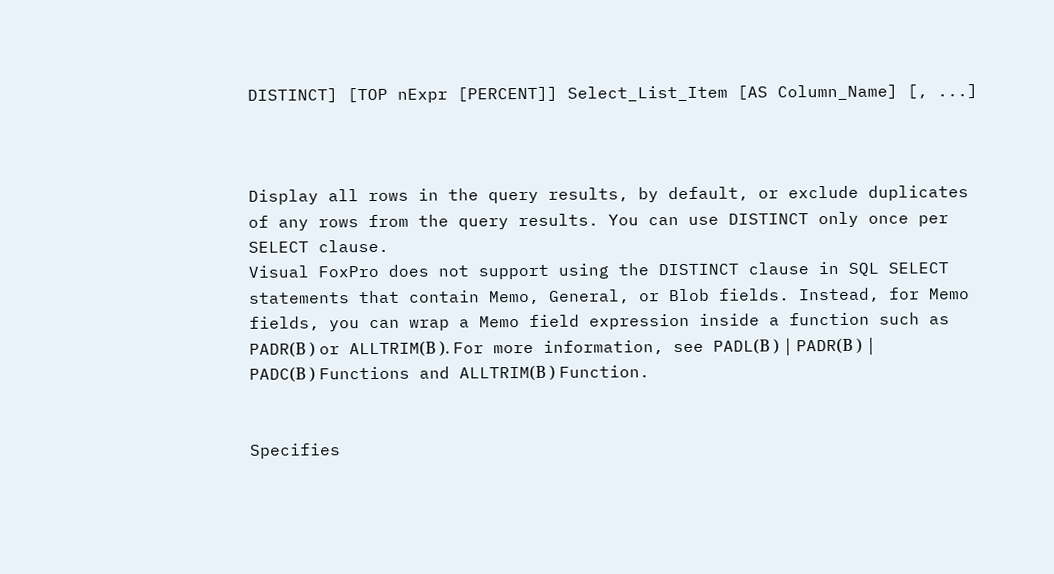DISTINCT] [TOP nExpr [PERCENT]] Select_List_Item [AS Column_Name] [, ...]



Display all rows in the query results, by default, or exclude duplicates of any rows from the query results. You can use DISTINCT only once per SELECT clause.
Visual FoxPro does not support using the DISTINCT clause in SQL SELECT statements that contain Memo, General, or Blob fields. Instead, for Memo fields, you can wrap a Memo field expression inside a function such as PADR(В ) or ALLTRIM(В ). For more information, see PADL(В ) | PADR(В ) | PADC(В ) Functions and ALLTRIM(В ) Function.


Specifies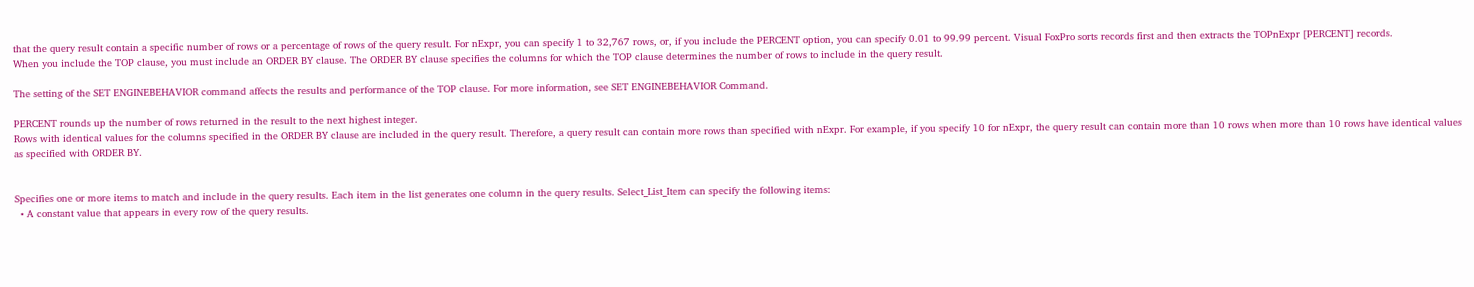that the query result contain a specific number of rows or a percentage of rows of the query result. For nExpr, you can specify 1 to 32,767 rows, or, if you include the PERCENT option, you can specify 0.01 to 99.99 percent. Visual FoxPro sorts records first and then extracts the TOPnExpr [PERCENT] records.
When you include the TOP clause, you must include an ORDER BY clause. The ORDER BY clause specifies the columns for which the TOP clause determines the number of rows to include in the query result.

The setting of the SET ENGINEBEHAVIOR command affects the results and performance of the TOP clause. For more information, see SET ENGINEBEHAVIOR Command.

PERCENT rounds up the number of rows returned in the result to the next highest integer.
Rows with identical values for the columns specified in the ORDER BY clause are included in the query result. Therefore, a query result can contain more rows than specified with nExpr. For example, if you specify 10 for nExpr, the query result can contain more than 10 rows when more than 10 rows have identical values as specified with ORDER BY.


Specifies one or more items to match and include in the query results. Each item in the list generates one column in the query results. Select_List_Item can specify the following items:
  • A constant value that appears in every row of the query results.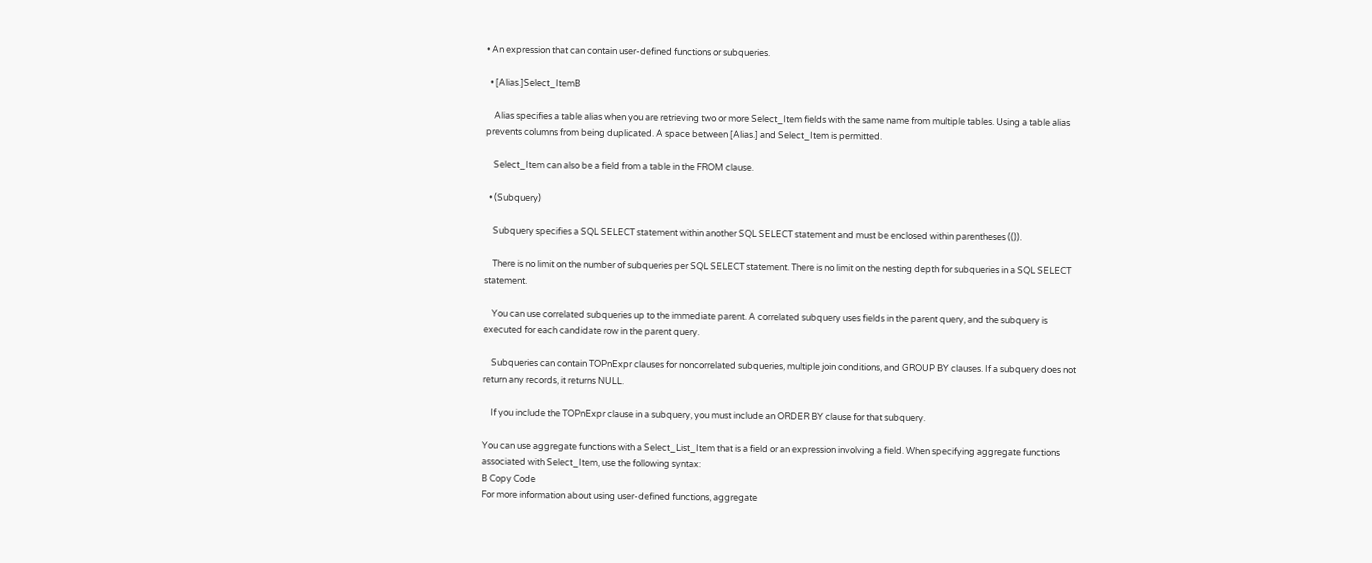• An expression that can contain user-defined functions or subqueries.

  • [Alias.]Select_ItemВ

    Alias specifies a table alias when you are retrieving two or more Select_Item fields with the same name from multiple tables. Using a table alias prevents columns from being duplicated. A space between [Alias.] and Select_Item is permitted.

    Select_Item can also be a field from a table in the FROM clause.

  • (Subquery)

    Subquery specifies a SQL SELECT statement within another SQL SELECT statement and must be enclosed within parentheses (()).

    There is no limit on the number of subqueries per SQL SELECT statement. There is no limit on the nesting depth for subqueries in a SQL SELECT statement.

    You can use correlated subqueries up to the immediate parent. A correlated subquery uses fields in the parent query, and the subquery is executed for each candidate row in the parent query.

    Subqueries can contain TOPnExpr clauses for noncorrelated subqueries, multiple join conditions, and GROUP BY clauses. If a subquery does not return any records, it returns NULL.

    If you include the TOPnExpr clause in a subquery, you must include an ORDER BY clause for that subquery.

You can use aggregate functions with a Select_List_Item that is a field or an expression involving a field. When specifying aggregate functions associated with Select_Item, use the following syntax:
В Copy Code
For more information about using user-defined functions, aggregate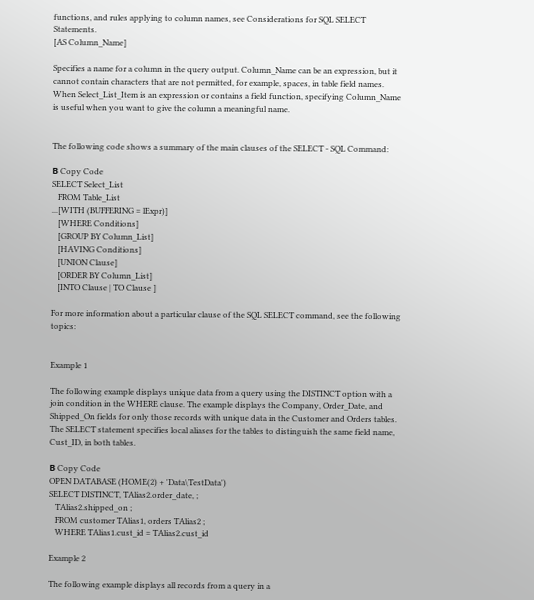functions, and rules applying to column names, see Considerations for SQL SELECT Statements.
[AS Column_Name]

Specifies a name for a column in the query output. Column_Name can be an expression, but it cannot contain characters that are not permitted, for example, spaces, in table field names.
When Select_List_Item is an expression or contains a field function, specifying Column_Name is useful when you want to give the column a meaningful name.


The following code shows a summary of the main clauses of the SELECT - SQL Command:

В Copy Code
SELECT Select_List
   FROM Table_List
...[WITH (BUFFERING = lExpr)]
   [WHERE Conditions]
   [GROUP BY Column_List]
   [HAVING Conditions]
   [UNION Clause]
   [ORDER BY Column_List]
   [INTO Clause | TO Clause ]

For more information about a particular clause of the SQL SELECT command, see the following topics:


Example 1

The following example displays unique data from a query using the DISTINCT option with a join condition in the WHERE clause. The example displays the Company, Order_Date, and Shipped_On fields for only those records with unique data in the Customer and Orders tables. The SELECT statement specifies local aliases for the tables to distinguish the same field name, Cust_ID, in both tables.

В Copy Code
OPEN DATABASE (HOME(2) + 'Data\TestData')
SELECT DISTINCT, TAlias2.order_date, ;
   TAlias2.shipped_on ;
   FROM customer TAlias1, orders TAlias2 ;
   WHERE TAlias1.cust_id = TAlias2.cust_id

Example 2

The following example displays all records from a query in a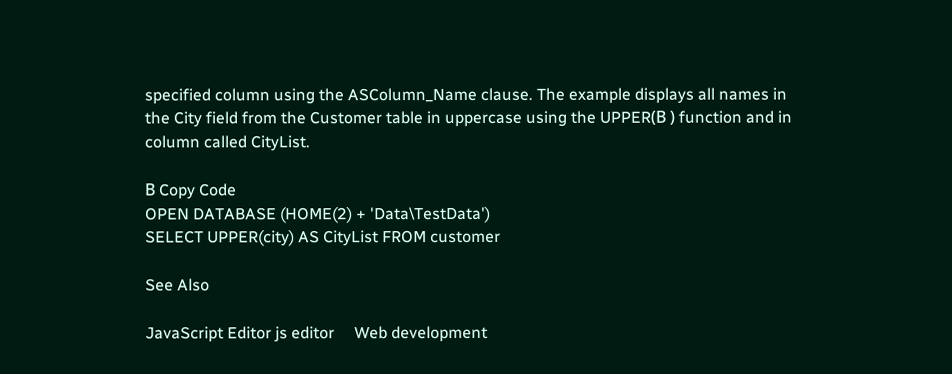specified column using the ASColumn_Name clause. The example displays all names in the City field from the Customer table in uppercase using the UPPER(В ) function and in column called CityList.

В Copy Code
OPEN DATABASE (HOME(2) + 'Data\TestData')
SELECT UPPER(city) AS CityList FROM customer

See Also

JavaScript Editor js editor     Web development